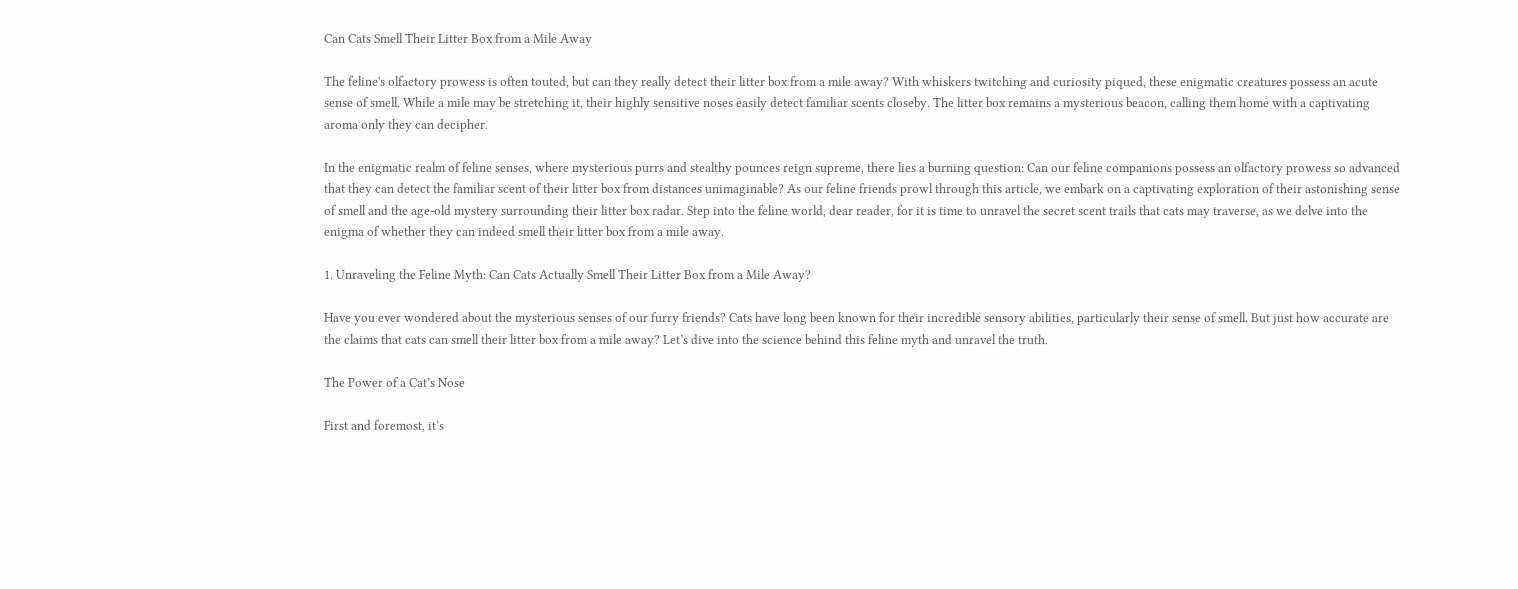Can Cats Smell Their Litter Box from a Mile Away

The feline's olfactory prowess is often touted, but can they really detect their litter box from a mile away? With whiskers twitching and curiosity piqued, these enigmatic creatures possess an acute sense of smell. While a mile may be stretching it, their highly sensitive noses easily detect familiar scents closeby. The litter box remains a mysterious beacon, calling them home with a captivating aroma only they can decipher.

In the enigmatic realm of feline senses, where mysterious purrs and stealthy pounces reign supreme, there lies a burning question: Can our feline companions possess an olfactory prowess so advanced that they can detect the familiar scent of their litter box from distances unimaginable? As our feline friends prowl through this article, we embark on a captivating exploration of their astonishing sense of smell and the age-old mystery surrounding their litter box radar. Step into the feline world, dear reader, for it is time to unravel the secret scent trails that cats may traverse, as we delve into the enigma of whether they can indeed smell their litter box from a mile away.

1. Unraveling the Feline Myth: Can Cats Actually Smell Their Litter Box from a Mile Away?

Have you ever wondered about the mysterious senses of our furry friends? Cats have long been known for their incredible sensory abilities, particularly their sense of smell. But just how accurate are the claims that cats can smell their litter box from a mile away? Let’s dive into the science behind this feline myth and unravel the truth.

The Power of a Cat’s Nose

First and foremost, it’s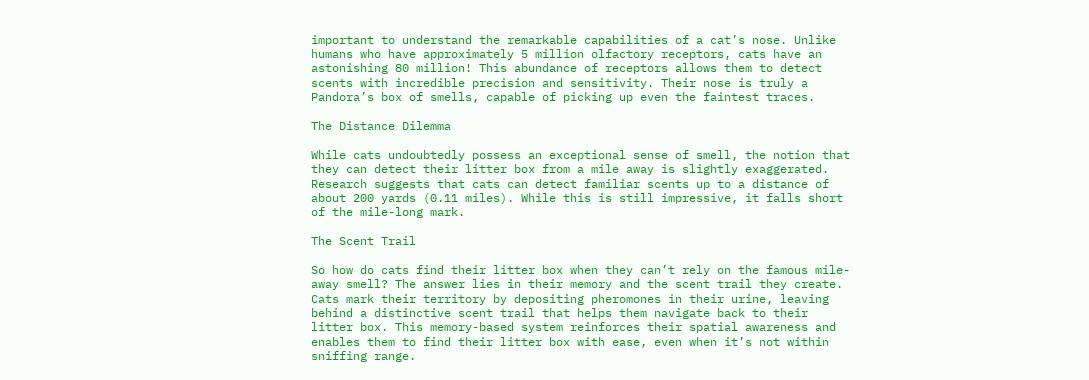important to understand the remarkable capabilities of a cat’s nose. Unlike humans who have approximately 5 million olfactory receptors, cats have an astonishing 80 million! This abundance of receptors allows them to detect scents with incredible precision and sensitivity. Their nose is truly a Pandora’s box of smells, capable of picking up even the faintest traces.

The Distance Dilemma

While cats undoubtedly possess an exceptional sense of smell, the notion that they can detect their litter box from a mile away is slightly exaggerated. Research suggests that cats can detect familiar scents up to a distance of about 200 yards (0.11 miles). While this is still impressive, it falls short of the mile-long mark.

The Scent Trail

So how do cats find their litter box when they can’t rely on the famous mile-away smell? The answer lies in their memory and the scent trail they create. Cats mark their territory by depositing pheromones in their urine, leaving behind a distinctive scent trail that helps them navigate back to their litter box. This memory-based system reinforces their spatial awareness and enables them to find their litter box with ease, even when it’s not within sniffing range.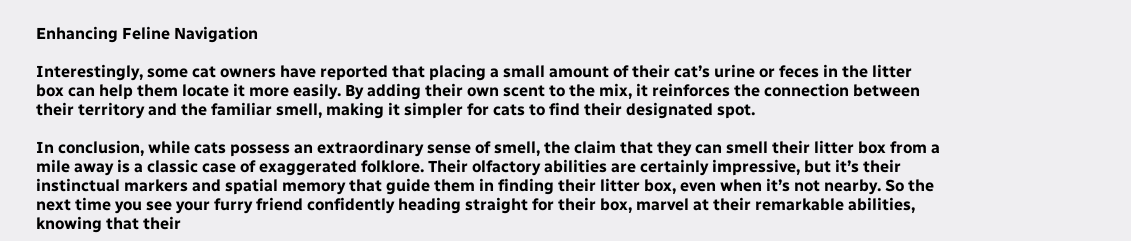Enhancing Feline Navigation

Interestingly, some cat owners have reported that placing a small amount of their cat’s urine or feces in the litter box can help them locate it more easily. By adding their own scent to the mix, it reinforces the connection between their territory and the familiar smell, making it simpler for cats to find their designated spot.

In conclusion, while cats possess an extraordinary sense of smell, the claim that they can smell their litter box from a mile away is a classic case of exaggerated folklore. Their olfactory abilities are certainly impressive, but it’s their instinctual markers and spatial memory that guide them in finding their litter box, even when it’s not nearby. So the next time you see your furry friend confidently heading straight for their box, marvel at their remarkable abilities, knowing that their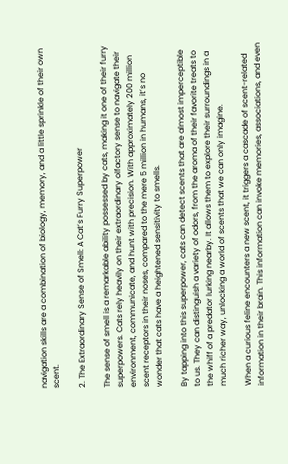navigation skills are a combination of biology, memory, and a little sprinkle of their own scent.

2. The Extraordinary Sense of Smell: A Cat’s Furry Superpower

The sense of smell is a remarkable ability possessed by cats, making it one of their furry superpowers. Cats rely heavily on their extraordinary olfactory sense to navigate their environment, communicate, and hunt with precision. With approximately 200 million scent receptors in their noses, compared to the mere 5 million in humans, it’s no wonder that cats have a heightened sensitivity to smells.

By tapping into this superpower, cats can detect scents that are almost imperceptible to us. They can distinguish a variety of odors, from the aroma of their favorite treats to the whiff of a predator lurking nearby. It allows them to explore their surroundings in a much richer way, unlocking a world of scents that we can only imagine.

When a curious feline encounters a new scent, it triggers a cascade of scent-related information in their brain. This information can invoke memories, associations, and even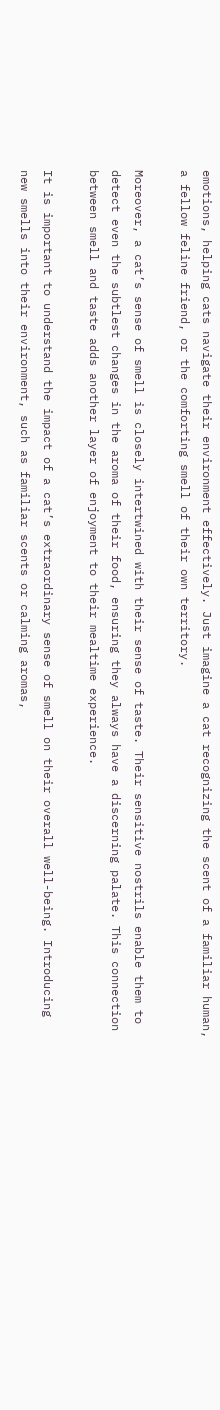emotions, helping cats navigate their environment effectively. Just imagine a cat recognizing the scent of a familiar human, a fellow feline friend, or the comforting smell of their own territory.

Moreover, a cat’s sense of smell is closely intertwined with their sense of taste. Their sensitive nostrils enable them to detect even the subtlest changes in the aroma of their food, ensuring they always have a discerning palate. This connection between smell and taste adds another layer of enjoyment to their mealtime experience.

It is important to understand the impact of a cat’s extraordinary sense of smell on their overall well-being. Introducing new smells into their environment, such as familiar scents or calming aromas,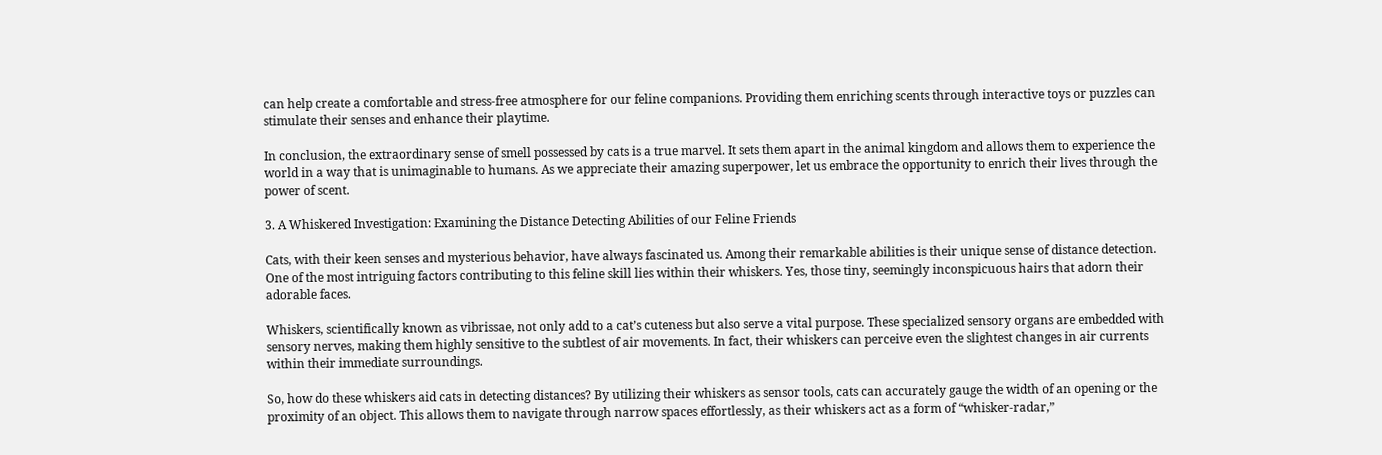can help create a comfortable and stress-free atmosphere for our feline companions. Providing them enriching scents through interactive toys or puzzles can stimulate their senses and enhance their playtime.

In conclusion, the extraordinary sense of smell possessed by cats is a true marvel. It sets them apart in the animal kingdom and allows them to experience the world in a way that is unimaginable to humans. As we appreciate their amazing superpower, let us embrace the opportunity to enrich their lives through the power of scent.

3. A Whiskered Investigation: Examining the Distance Detecting Abilities of our Feline Friends

Cats, with their keen senses and mysterious behavior, have always fascinated us. Among their remarkable abilities is their unique sense of distance detection. One of the most intriguing factors contributing to this feline skill lies within their whiskers. Yes, those tiny, seemingly inconspicuous hairs that adorn their adorable faces.

Whiskers, scientifically known as vibrissae, not only add to a cat’s cuteness but also serve a vital purpose. These specialized sensory organs are embedded with sensory nerves, making them highly sensitive to the subtlest of air movements. In fact, their whiskers can perceive even the slightest changes in air currents within their immediate surroundings.

So, how do these whiskers aid cats in detecting distances? By utilizing their whiskers as sensor tools, cats can accurately gauge the width of an opening or the proximity of an object. This allows them to navigate through narrow spaces effortlessly, as their whiskers act as a form of “whisker-radar,”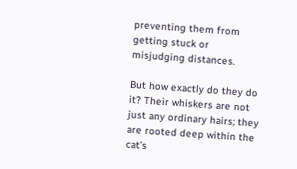preventing them from getting stuck or misjudging distances.

But how exactly do they do it? Their whiskers are not just any ordinary hairs; they are rooted deep within the cat’s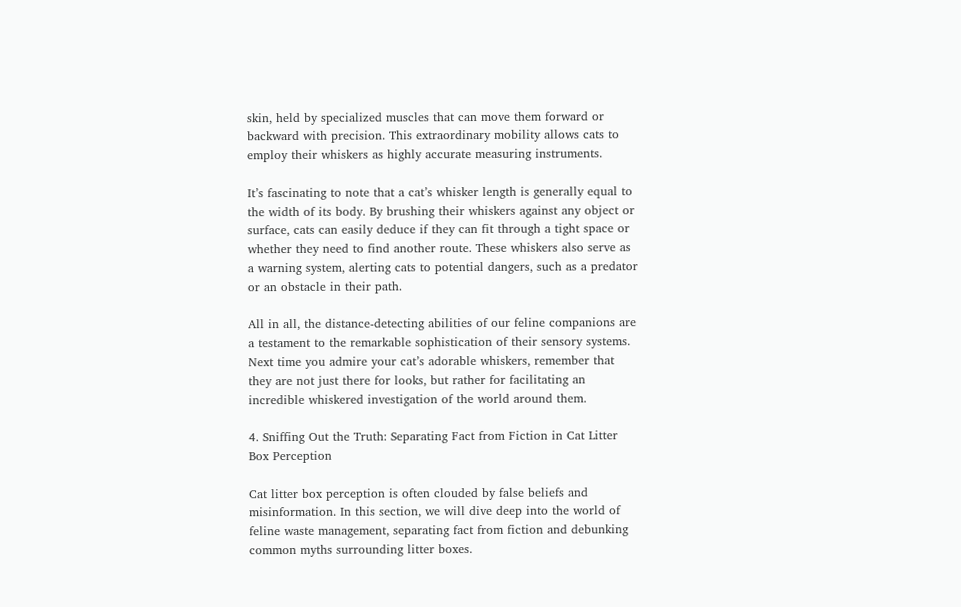skin, held by specialized muscles that can move them forward or backward with precision. This extraordinary mobility allows cats to employ their whiskers as highly accurate measuring instruments.

It’s fascinating to note that a cat’s whisker length is generally equal to the width of its body. By brushing their whiskers against any object or surface, cats can easily deduce if they can fit through a tight space or whether they need to find another route. These whiskers also serve as a warning system, alerting cats to potential dangers, such as a predator or an obstacle in their path.

All in all, the distance-detecting abilities of our feline companions are a testament to the remarkable sophistication of their sensory systems. Next time you admire your cat’s adorable whiskers, remember that they are not just there for looks, but rather for facilitating an incredible whiskered investigation of the world around them.

4. Sniffing Out the Truth: Separating Fact from Fiction in Cat Litter Box Perception

Cat litter box perception is often clouded by false beliefs and misinformation. In this section, we will dive deep into the world of feline waste management, separating fact from fiction and debunking common myths surrounding litter boxes.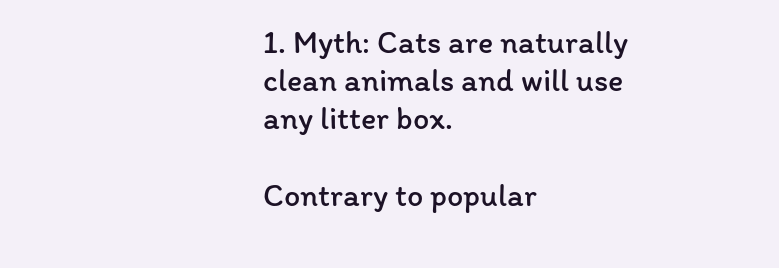1. Myth: Cats are naturally clean animals and will use any litter box.

Contrary to popular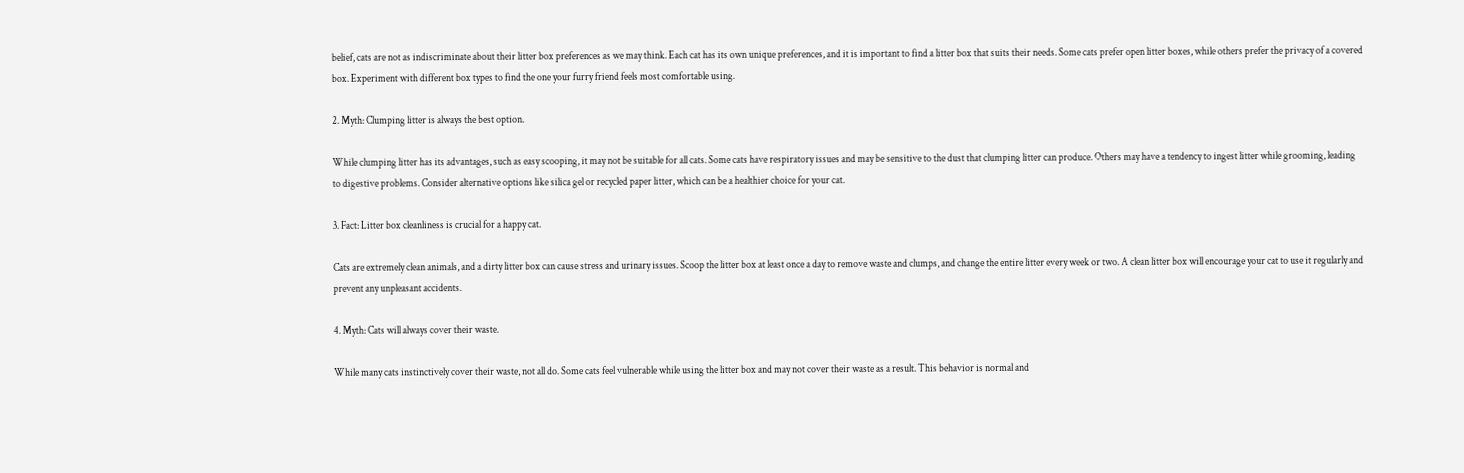belief, cats are not as indiscriminate about their litter box preferences as we may think. Each cat has its own unique preferences, and it is important to find a litter box that suits their needs. Some cats prefer open litter boxes, while others prefer the privacy of a covered box. Experiment with different box types to find the one your furry friend feels most comfortable using.

2. Myth: Clumping litter is always the best option.

While clumping litter has its advantages, such as easy scooping, it may not be suitable for all cats. Some cats have respiratory issues and may be sensitive to the dust that clumping litter can produce. Others may have a tendency to ingest litter while grooming, leading to digestive problems. Consider alternative options like silica gel or recycled paper litter, which can be a healthier choice for your cat.

3. Fact: Litter box cleanliness is crucial for a happy cat.

Cats are extremely clean animals, and a dirty litter box can cause stress and urinary issues. Scoop the litter box at least once a day to remove waste and clumps, and change the entire litter every week or two. A clean litter box will encourage your cat to use it regularly and prevent any unpleasant accidents.

4. Myth: Cats will always cover their waste.

While many cats instinctively cover their waste, not all do. Some cats feel vulnerable while using the litter box and may not cover their waste as a result. This behavior is normal and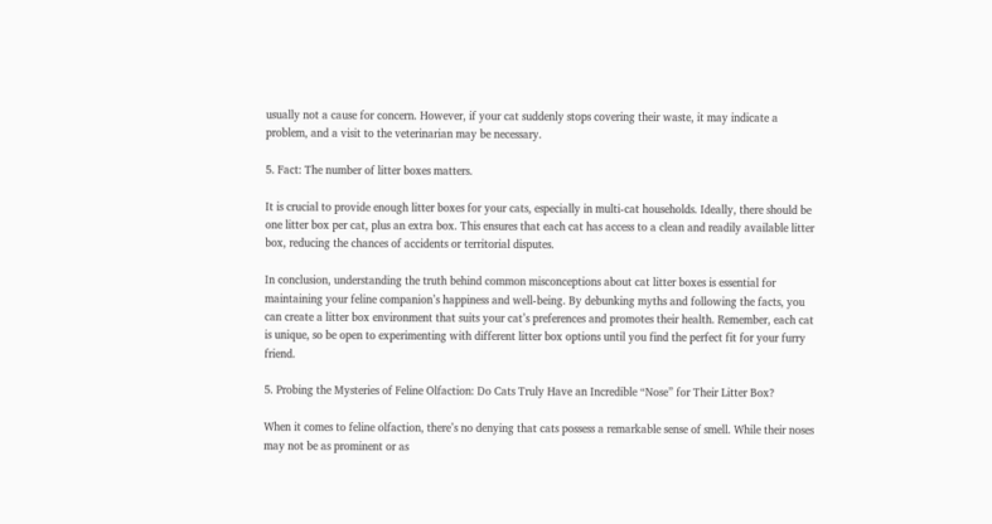usually not a cause for concern. However, if your cat suddenly stops covering their waste, it may indicate a problem, and a visit to the veterinarian may be necessary.

5. Fact: The number of litter boxes matters.

It is crucial to provide enough litter boxes for your cats, especially in multi-cat households. Ideally, there should be one litter box per cat, plus an extra box. This ensures that each cat has access to a clean and readily available litter box, reducing the chances of accidents or territorial disputes.

In conclusion, understanding the truth behind common misconceptions about cat litter boxes is essential for maintaining your feline companion’s happiness and well-being. By debunking myths and following the facts, you can create a litter box environment that suits your cat’s preferences and promotes their health. Remember, each cat is unique, so be open to experimenting with different litter box options until you find the perfect fit for your furry friend.

5. Probing the Mysteries of Feline Olfaction: Do Cats Truly Have an Incredible “Nose” for Their Litter Box?

When it comes to feline olfaction, there’s no denying that cats possess a remarkable sense of smell. While their noses may not be as prominent or as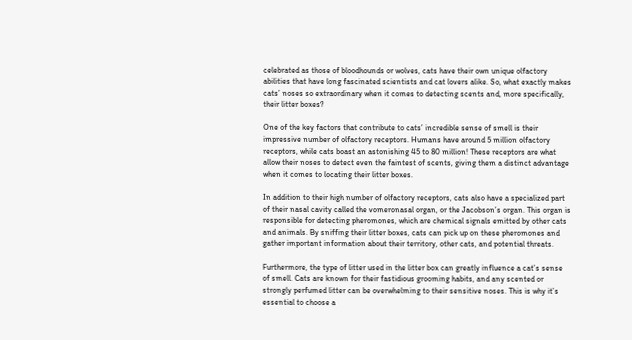celebrated as those of bloodhounds or wolves, cats have their own unique olfactory abilities that have long fascinated scientists and cat lovers alike. So, what exactly makes cats’ noses so extraordinary when it comes to detecting scents and, more specifically, their litter boxes?

One of the key factors that contribute to cats’ incredible sense of smell is their impressive number of olfactory receptors. Humans have around 5 million olfactory receptors, while cats boast an astonishing 45 to 80 million! These receptors are what allow their noses to detect even the faintest of scents, giving them a distinct advantage when it comes to locating their litter boxes.

In addition to their high number of olfactory receptors, cats also have a specialized part of their nasal cavity called the vomeronasal organ, or the Jacobson’s organ. This organ is responsible for detecting pheromones, which are chemical signals emitted by other cats and animals. By sniffing their litter boxes, cats can pick up on these pheromones and gather important information about their territory, other cats, and potential threats.

Furthermore, the type of litter used in the litter box can greatly influence a cat’s sense of smell. Cats are known for their fastidious grooming habits, and any scented or strongly perfumed litter can be overwhelming to their sensitive noses. This is why it’s essential to choose a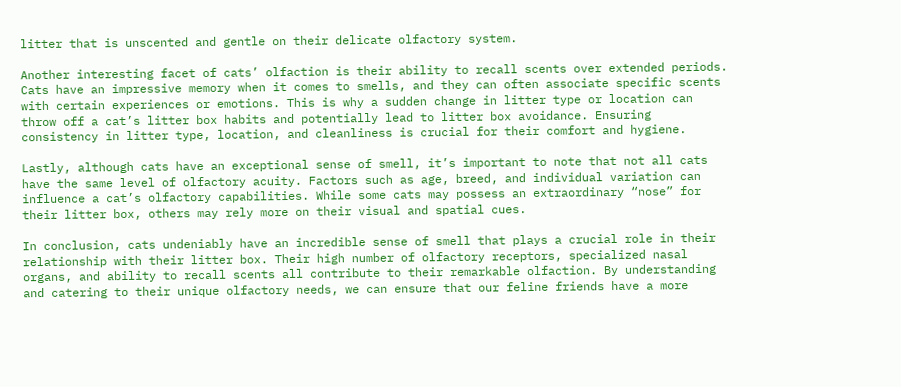litter that is unscented and gentle on their delicate olfactory system.

Another interesting facet of cats’ olfaction is their ability to recall scents over extended periods. Cats have an impressive memory when it comes to smells, and they can often associate specific scents with certain experiences or emotions. This is why a sudden change in litter type or location can throw off a cat’s litter box habits and potentially lead to litter box avoidance. Ensuring consistency in litter type, location, and cleanliness is crucial for their comfort and hygiene.

Lastly, although cats have an exceptional sense of smell, it’s important to note that not all cats have the same level of olfactory acuity. Factors such as age, breed, and individual variation can influence a cat’s olfactory capabilities. While some cats may possess an extraordinary “nose” for their litter box, others may rely more on their visual and spatial cues.

In conclusion, cats undeniably have an incredible sense of smell that plays a crucial role in their relationship with their litter box. Their high number of olfactory receptors, specialized nasal organs, and ability to recall scents all contribute to their remarkable olfaction. By understanding and catering to their unique olfactory needs, we can ensure that our feline friends have a more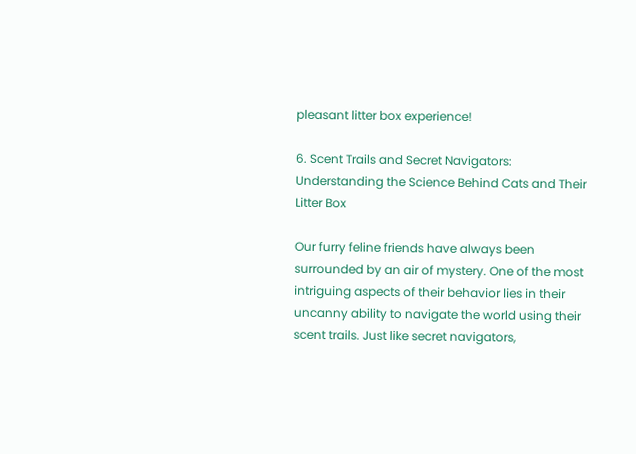pleasant litter box experience!

6. Scent Trails and Secret Navigators: Understanding the Science Behind Cats and Their Litter Box

Our furry feline friends have always been surrounded by an air of mystery. One of the most intriguing aspects of their behavior lies in their uncanny ability to navigate the world using their scent trails. Just like secret navigators,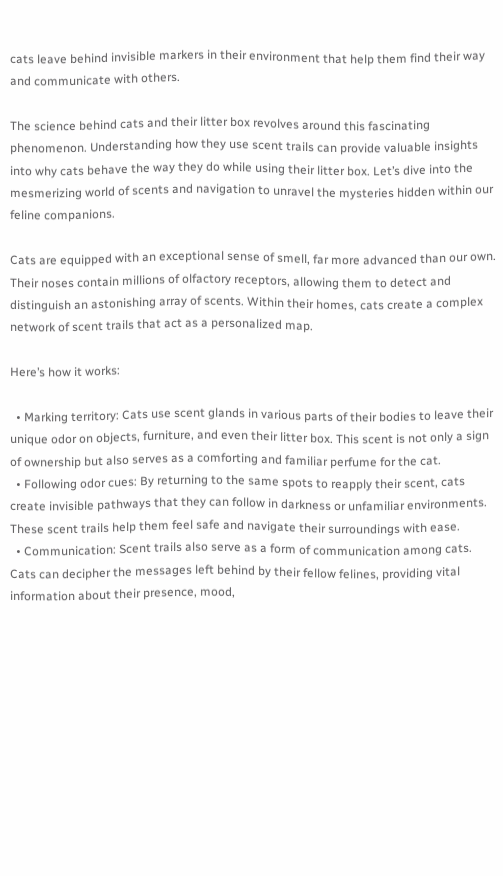cats leave behind invisible markers in their environment that help them find their way and communicate with others.

The science behind cats and their litter box revolves around this fascinating phenomenon. Understanding how they use scent trails can provide valuable insights into why cats behave the way they do while using their litter box. Let’s dive into the mesmerizing world of scents and navigation to unravel the mysteries hidden within our feline companions.

Cats are equipped with an exceptional sense of smell, far more advanced than our own. Their noses contain millions of olfactory receptors, allowing them to detect and distinguish an astonishing array of scents. Within their homes, cats create a complex network of scent trails that act as a personalized map.

Here’s how it works:

  • Marking territory: Cats use scent glands in various parts of their bodies to leave their unique odor on objects, furniture, and even their litter box. This scent is not only a sign of ownership but also serves as a comforting and familiar perfume for the cat.
  • Following odor cues: By returning to the same spots to reapply their scent, cats create invisible pathways that they can follow in darkness or unfamiliar environments. These scent trails help them feel safe and navigate their surroundings with ease.
  • Communication: Scent trails also serve as a form of communication among cats. Cats can decipher the messages left behind by their fellow felines, providing vital information about their presence, mood,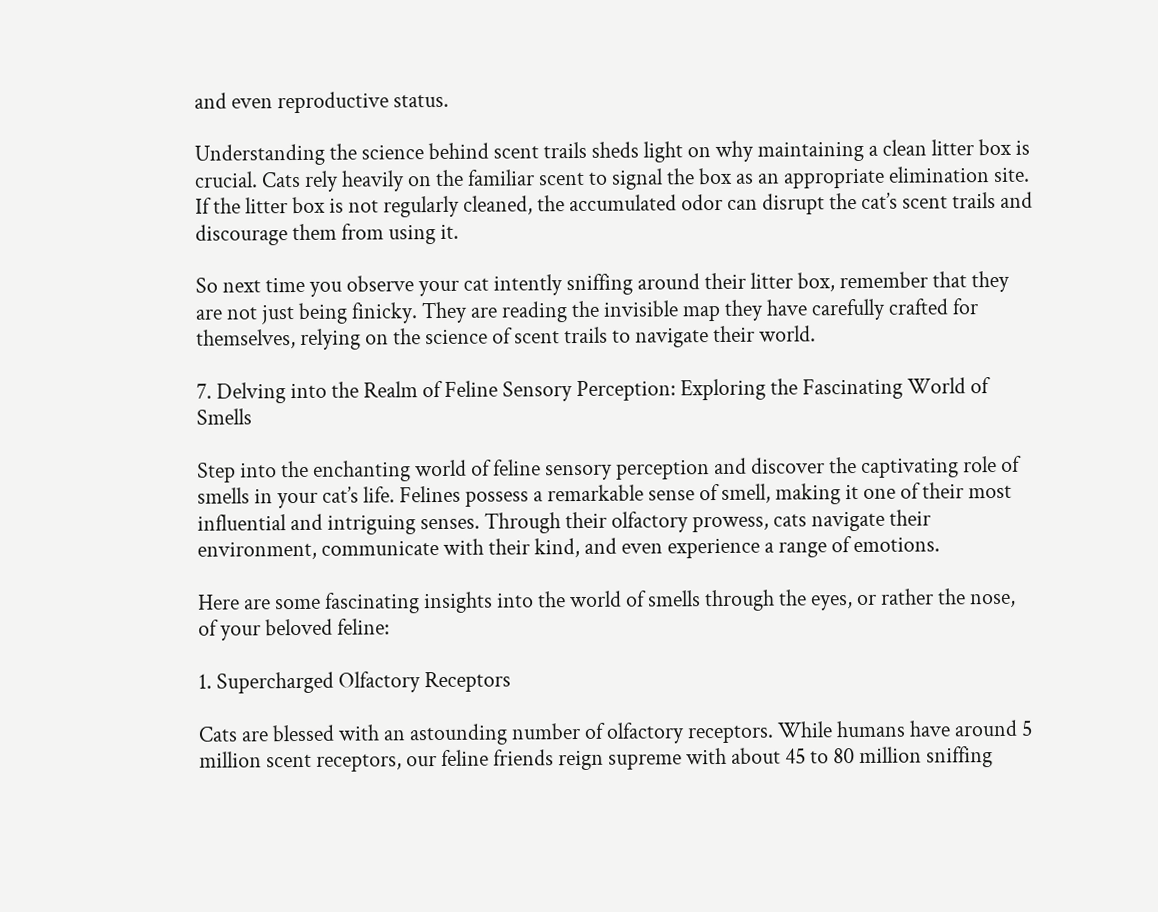and even reproductive status.

Understanding the science behind scent trails sheds light on why maintaining a clean litter box is crucial. Cats rely heavily on the familiar scent to signal the box as an appropriate elimination site. If the litter box is not regularly cleaned, the accumulated odor can disrupt the cat’s scent trails and discourage them from using it.

So next time you observe your cat intently sniffing around their litter box, remember that they are not just being finicky. They are reading the invisible map they have carefully crafted for themselves, relying on the science of scent trails to navigate their world.

7. Delving into the Realm of Feline Sensory Perception: Exploring the Fascinating World of Smells

Step into the enchanting world of feline sensory perception and discover the captivating role of smells in your cat’s life. Felines possess a remarkable sense of smell, making it one of their most influential and intriguing senses. Through their olfactory prowess, cats navigate their environment, communicate with their kind, and even experience a range of emotions.

Here are some fascinating insights into the world of smells through the eyes, or rather the nose, of your beloved feline:

1. Supercharged Olfactory Receptors

Cats are blessed with an astounding number of olfactory receptors. While humans have around 5 million scent receptors, our feline friends reign supreme with about 45 to 80 million sniffing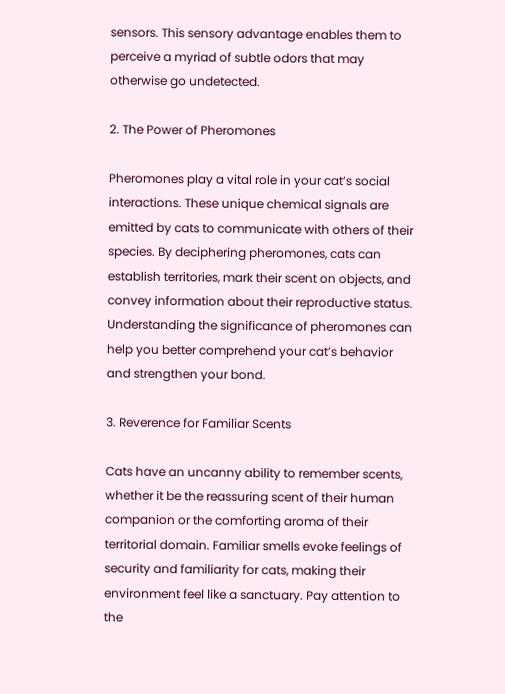sensors. This sensory advantage enables them to perceive a myriad of subtle odors that may otherwise go undetected.

2. The Power of Pheromones

Pheromones play a vital role in your cat’s social interactions. These unique chemical signals are emitted by cats to communicate with others of their species. By deciphering pheromones, cats can establish territories, mark their scent on objects, and convey information about their reproductive status. Understanding the significance of pheromones can help you better comprehend your cat’s behavior and strengthen your bond.

3. Reverence for Familiar Scents

Cats have an uncanny ability to remember scents, whether it be the reassuring scent of their human companion or the comforting aroma of their territorial domain. Familiar smells evoke feelings of security and familiarity for cats, making their environment feel like a sanctuary. Pay attention to the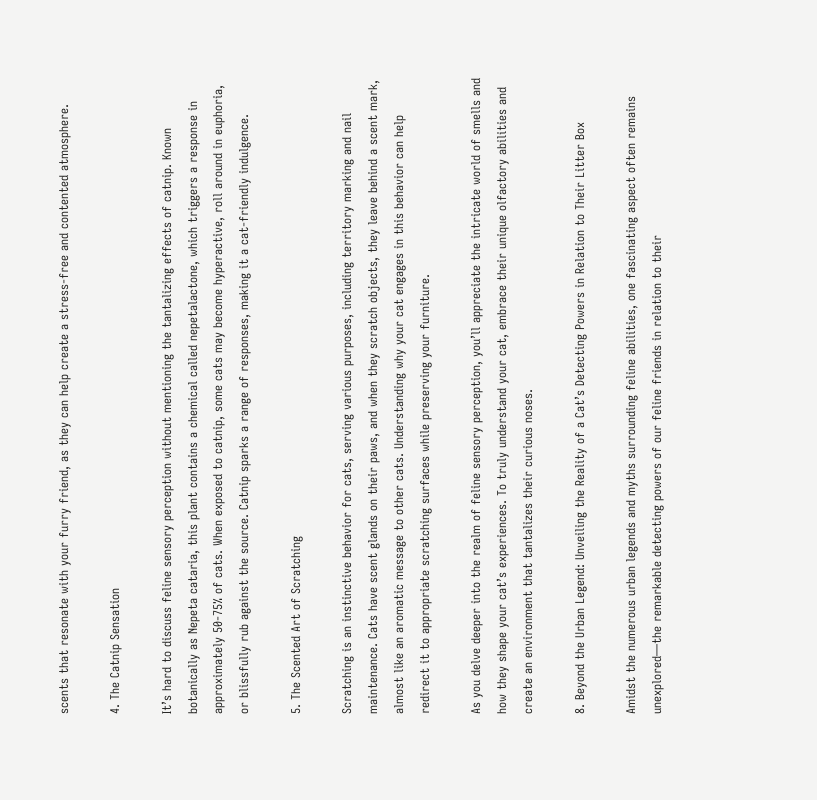scents that resonate with your furry friend, as they can help create a stress-free and contented atmosphere.

4. The Catnip Sensation

It’s hard to discuss feline sensory perception without mentioning the tantalizing effects of catnip. Known botanically as Nepeta cataria, this plant contains a chemical called nepetalactone, which triggers a response in approximately 50-75% of cats. When exposed to catnip, some cats may become hyperactive, roll around in euphoria, or blissfully rub against the source. Catnip sparks a range of responses, making it a cat-friendly indulgence.

5. The Scented Art of Scratching

Scratching is an instinctive behavior for cats, serving various purposes, including territory marking and nail maintenance. Cats have scent glands on their paws, and when they scratch objects, they leave behind a scent mark, almost like an aromatic message to other cats. Understanding why your cat engages in this behavior can help redirect it to appropriate scratching surfaces while preserving your furniture.

As you delve deeper into the realm of feline sensory perception, you’ll appreciate the intricate world of smells and how they shape your cat’s experiences. To truly understand your cat, embrace their unique olfactory abilities and create an environment that tantalizes their curious noses.

8. Beyond the Urban Legend: Unveiling the Reality of a Cat’s Detecting Powers in Relation to Their Litter Box

Amidst the numerous urban legends and myths surrounding feline abilities, one fascinating aspect often remains unexplored—the remarkable detecting powers of our feline friends in relation to their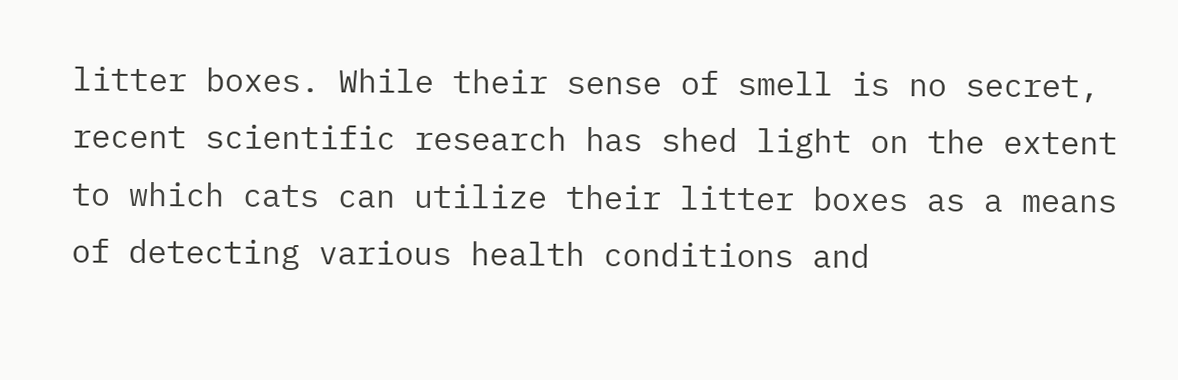litter boxes. While their sense of smell is no secret, recent scientific research has shed light on the extent to which cats can utilize their litter boxes as a means of detecting various health conditions and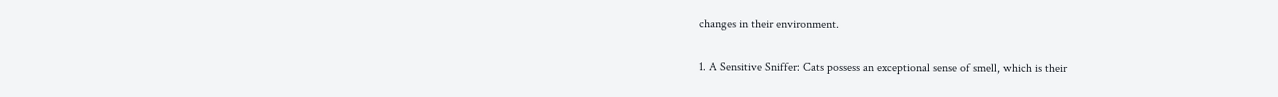changes in their environment.

1. A Sensitive Sniffer: Cats possess an exceptional sense of smell, which is their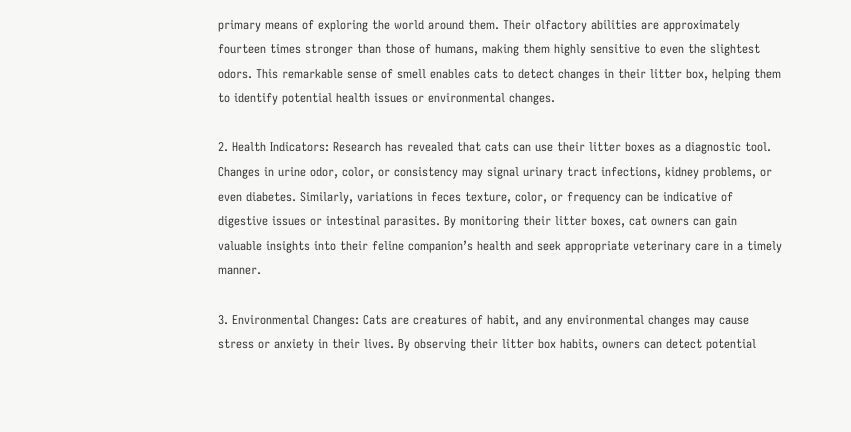primary means of exploring the world around them. Their olfactory abilities are approximately fourteen times stronger than those of humans, making them highly sensitive to even the slightest odors. This remarkable sense of smell enables cats to detect changes in their litter box, helping them to identify potential health issues or environmental changes.

2. Health Indicators: Research has revealed that cats can use their litter boxes as a diagnostic tool. Changes in urine odor, color, or consistency may signal urinary tract infections, kidney problems, or even diabetes. Similarly, variations in feces texture, color, or frequency can be indicative of digestive issues or intestinal parasites. By monitoring their litter boxes, cat owners can gain valuable insights into their feline companion’s health and seek appropriate veterinary care in a timely manner.

3. Environmental Changes: Cats are creatures of habit, and any environmental changes may cause stress or anxiety in their lives. By observing their litter box habits, owners can detect potential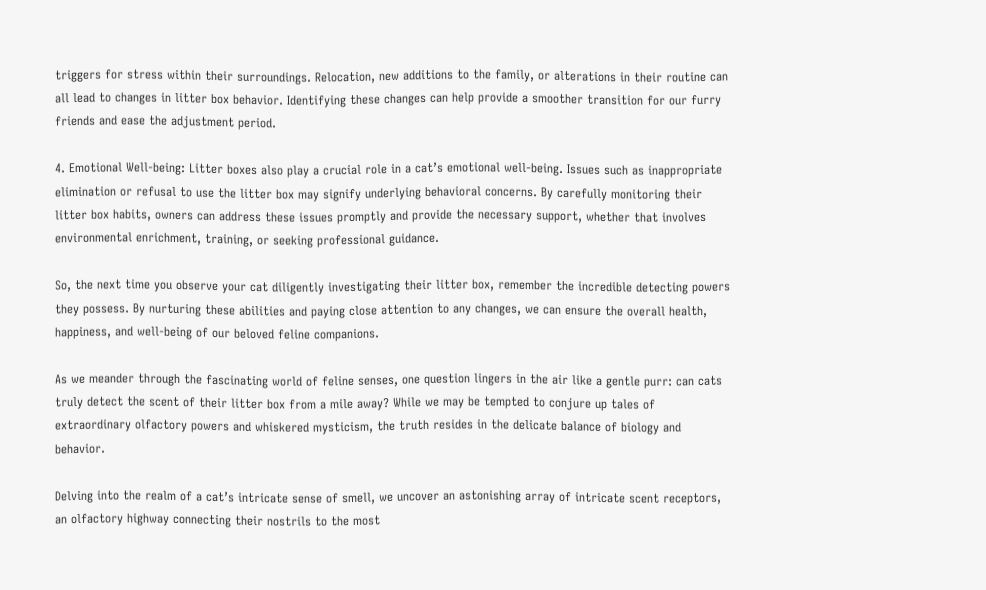triggers for stress within their surroundings. Relocation, new additions to the family, or alterations in their routine can all lead to changes in litter box behavior. Identifying these changes can help provide a smoother transition for our furry friends and ease the adjustment period.

4. Emotional Well-being: Litter boxes also play a crucial role in a cat’s emotional well-being. Issues such as inappropriate elimination or refusal to use the litter box may signify underlying behavioral concerns. By carefully monitoring their litter box habits, owners can address these issues promptly and provide the necessary support, whether that involves environmental enrichment, training, or seeking professional guidance.

So, the next time you observe your cat diligently investigating their litter box, remember the incredible detecting powers they possess. By nurturing these abilities and paying close attention to any changes, we can ensure the overall health, happiness, and well-being of our beloved feline companions.

As we meander through the fascinating world of feline senses, one question lingers in the air like a gentle purr: can cats truly detect the scent of their litter box from a mile away? While we may be tempted to conjure up tales of extraordinary olfactory powers and whiskered mysticism, the truth resides in the delicate balance of biology and behavior.

Delving into the realm of a cat’s intricate sense of smell, we uncover an astonishing array of intricate scent receptors, an olfactory highway connecting their nostrils to the most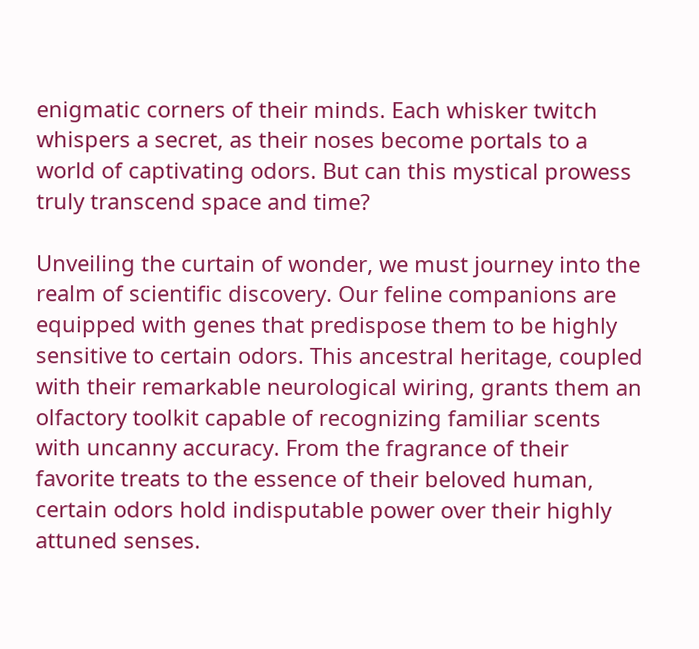enigmatic corners of their minds. Each whisker twitch whispers a secret, as their noses become portals to a world of captivating odors. But can this mystical prowess truly transcend space and time?

Unveiling the curtain of wonder, we must journey into the realm of scientific discovery. Our feline companions are equipped with genes that predispose them to be highly sensitive to certain odors. This ancestral heritage, coupled with their remarkable neurological wiring, grants them an olfactory toolkit capable of recognizing familiar scents with uncanny accuracy. From the fragrance of their favorite treats to the essence of their beloved human, certain odors hold indisputable power over their highly attuned senses.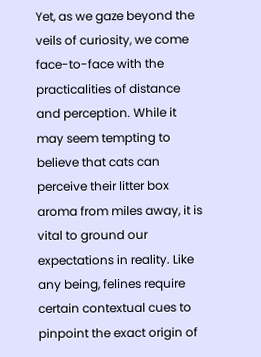Yet, as we gaze beyond the veils of curiosity, we come face-to-face with the practicalities of distance and perception. While it may seem tempting to believe that cats can perceive their litter box aroma from miles away, it is vital to ground our expectations in reality. Like any being, felines require certain contextual cues to pinpoint the exact origin of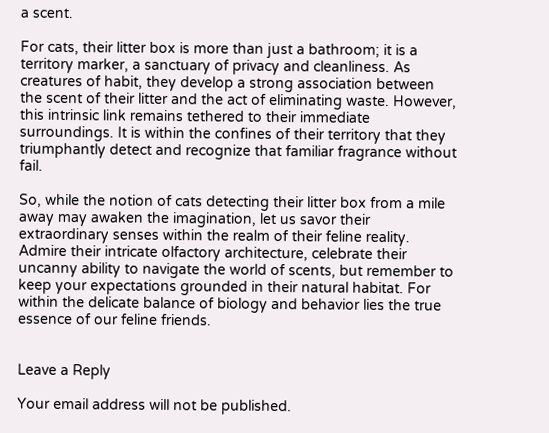a scent.

For cats, their litter box is more than just a bathroom; it is a territory marker, a sanctuary of privacy and cleanliness. As creatures of habit, they develop a strong association between the scent of their litter and the act of eliminating waste. However, this intrinsic link remains tethered to their immediate surroundings. It is within the confines of their territory that they triumphantly detect and recognize that familiar fragrance without fail.

So, while the notion of cats detecting their litter box from a mile away may awaken the imagination, let us savor their extraordinary senses within the realm of their feline reality. Admire their intricate olfactory architecture, celebrate their uncanny ability to navigate the world of scents, but remember to keep your expectations grounded in their natural habitat. For within the delicate balance of biology and behavior lies the true essence of our feline friends.


Leave a Reply

Your email address will not be published.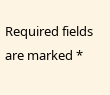Required fields are marked *